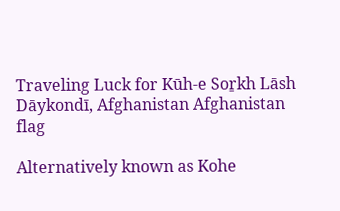Traveling Luck for Kūh-e Soṟkh Lāsh Dāykondī, Afghanistan Afghanistan flag

Alternatively known as Kohe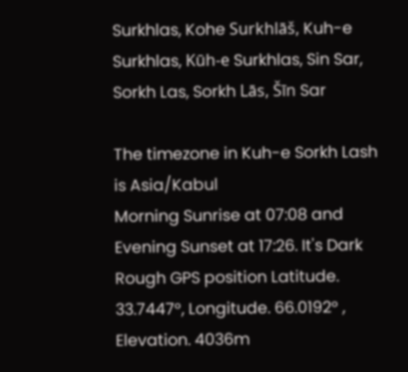Surkhlas, Kohe Surkhlāš, Kuh-e Surkhlas, Kūh-e Surkhlas, Sin Sar, Sorkh Las, Sorkh Lās, Šīn Sar

The timezone in Kuh-e Sorkh Lash is Asia/Kabul
Morning Sunrise at 07:08 and Evening Sunset at 17:26. It's Dark
Rough GPS position Latitude. 33.7447°, Longitude. 66.0192° , Elevation. 4036m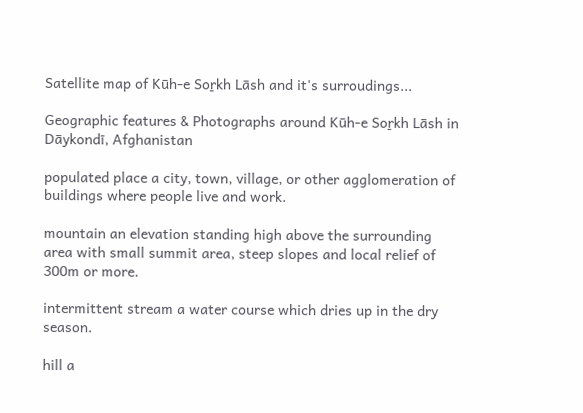Satellite map of Kūh-e Soṟkh Lāsh and it's surroudings...

Geographic features & Photographs around Kūh-e Soṟkh Lāsh in Dāykondī, Afghanistan

populated place a city, town, village, or other agglomeration of buildings where people live and work.

mountain an elevation standing high above the surrounding area with small summit area, steep slopes and local relief of 300m or more.

intermittent stream a water course which dries up in the dry season.

hill a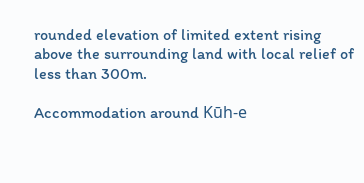rounded elevation of limited extent rising above the surrounding land with local relief of less than 300m.

Accommodation around Kūh-e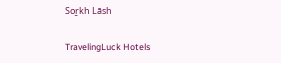Soṟkh Lāsh

TravelingLuck Hotels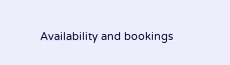Availability and bookings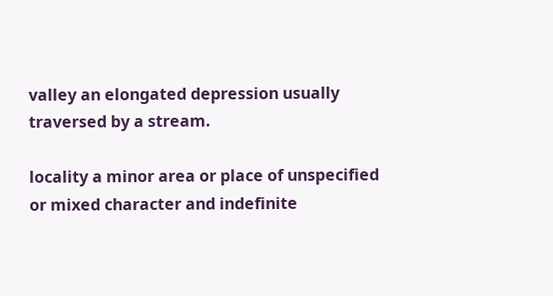valley an elongated depression usually traversed by a stream.

locality a minor area or place of unspecified or mixed character and indefinite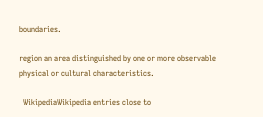boundaries.

region an area distinguished by one or more observable physical or cultural characteristics.

  WikipediaWikipedia entries close to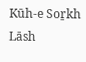Kūh-e Soṟkh Lāsh